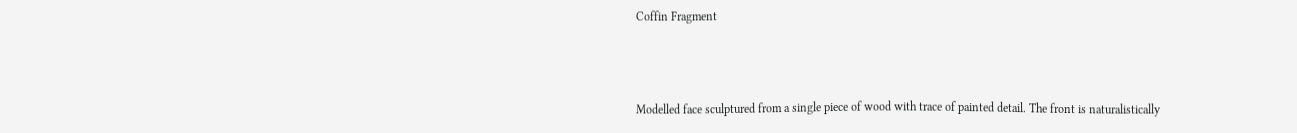Coffin Fragment



Modelled face sculptured from a single piece of wood with trace of painted detail. The front is naturalistically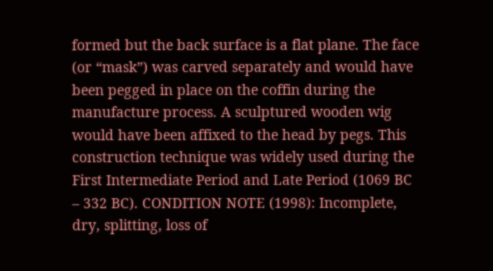formed but the back surface is a flat plane. The face (or “mask”) was carved separately and would have been pegged in place on the coffin during the manufacture process. A sculptured wooden wig would have been affixed to the head by pegs. This construction technique was widely used during the First Intermediate Period and Late Period (1069 BC – 332 BC). CONDITION NOTE (1998): Incomplete, dry, splitting, loss of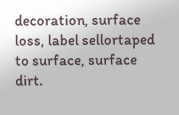decoration, surface loss, label sellortaped to surface, surface dirt.